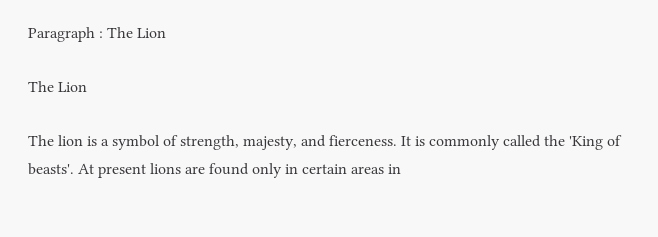Paragraph : The Lion

The Lion

The lion is a symbol of strength, majesty, and fierceness. It is commonly called the 'King of beasts'. At present lions are found only in certain areas in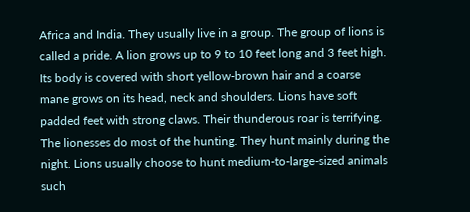Africa and India. They usually live in a group. The group of lions is called a pride. A lion grows up to 9 to 10 feet long and 3 feet high. Its body is covered with short yellow-brown hair and a coarse mane grows on its head, neck and shoulders. Lions have soft padded feet with strong claws. Their thunderous roar is terrifying. The lionesses do most of the hunting. They hunt mainly during the night. Lions usually choose to hunt medium-to-large-sized animals such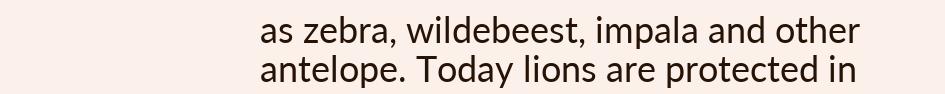as zebra, wildebeest, impala and other antelope. Today lions are protected in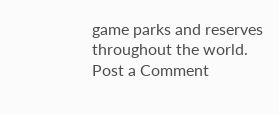game parks and reserves throughout the world.
Post a Comment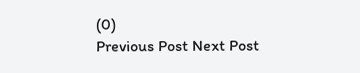(0)
Previous Post Next Post